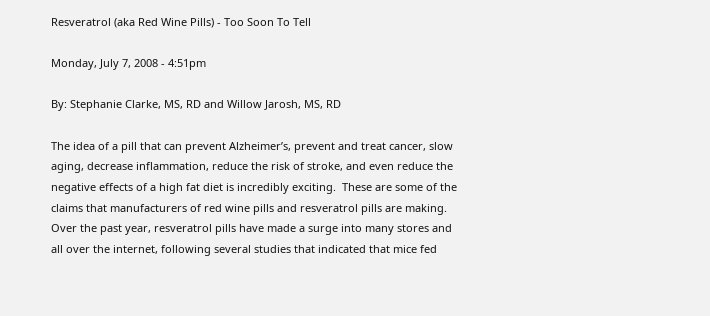Resveratrol (aka Red Wine Pills) - Too Soon To Tell

Monday, July 7, 2008 - 4:51pm

By: Stephanie Clarke, MS, RD and Willow Jarosh, MS, RD

The idea of a pill that can prevent Alzheimer’s, prevent and treat cancer, slow aging, decrease inflammation, reduce the risk of stroke, and even reduce the negative effects of a high fat diet is incredibly exciting.  These are some of the claims that manufacturers of red wine pills and resveratrol pills are making.  Over the past year, resveratrol pills have made a surge into many stores and all over the internet, following several studies that indicated that mice fed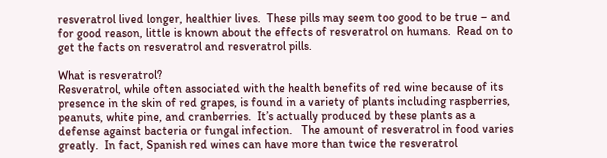resveratrol lived longer, healthier lives.  These pills may seem too good to be true – and for good reason, little is known about the effects of resveratrol on humans.  Read on to get the facts on resveratrol and resveratrol pills.

What is resveratrol?
Resveratrol, while often associated with the health benefits of red wine because of its presence in the skin of red grapes, is found in a variety of plants including raspberries, peanuts, white pine, and cranberries.  It’s actually produced by these plants as a defense against bacteria or fungal infection.   The amount of resveratrol in food varies greatly.  In fact, Spanish red wines can have more than twice the resveratrol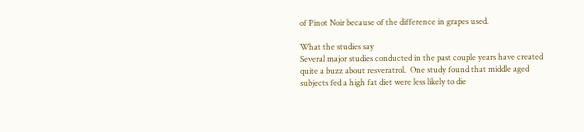of Pinot Noir because of the difference in grapes used.

What the studies say
Several major studies conducted in the past couple years have created quite a buzz about resveratrol.  One study found that middle aged subjects fed a high fat diet were less likely to die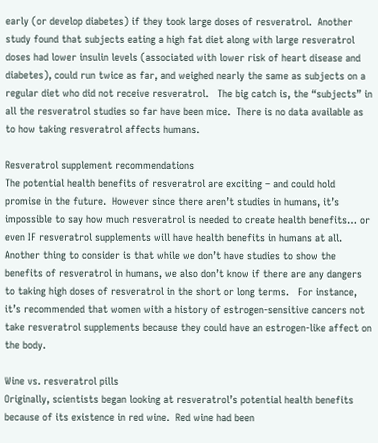early (or develop diabetes) if they took large doses of resveratrol.  Another study found that subjects eating a high fat diet along with large resveratrol doses had lower insulin levels (associated with lower risk of heart disease and diabetes), could run twice as far, and weighed nearly the same as subjects on a regular diet who did not receive resveratrol.   The big catch is, the “subjects” in all the resveratrol studies so far have been mice.  There is no data available as to how taking resveratrol affects humans.

Resveratrol supplement recommendations
The potential health benefits of resveratrol are exciting – and could hold promise in the future.  However since there aren’t studies in humans, it’s impossible to say how much resveratrol is needed to create health benefits… or even IF resveratrol supplements will have health benefits in humans at all.  Another thing to consider is that while we don’t have studies to show the benefits of resveratrol in humans, we also don’t know if there are any dangers to taking high doses of resveratrol in the short or long terms.   For instance, it’s recommended that women with a history of estrogen-sensitive cancers not take resveratrol supplements because they could have an estrogen-like affect on the body.

Wine vs. resveratrol pills
Originally, scientists began looking at resveratrol’s potential health benefits because of its existence in red wine.  Red wine had been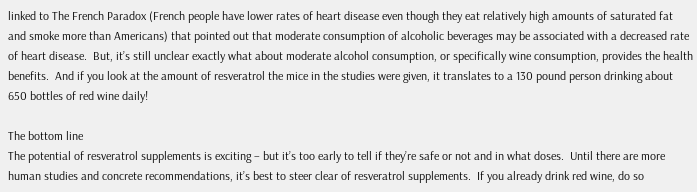linked to The French Paradox (French people have lower rates of heart disease even though they eat relatively high amounts of saturated fat and smoke more than Americans) that pointed out that moderate consumption of alcoholic beverages may be associated with a decreased rate of heart disease.  But, it’s still unclear exactly what about moderate alcohol consumption, or specifically wine consumption, provides the health benefits.  And if you look at the amount of resveratrol the mice in the studies were given, it translates to a 130 pound person drinking about 650 bottles of red wine daily!

The bottom line
The potential of resveratrol supplements is exciting – but it’s too early to tell if they’re safe or not and in what doses.  Until there are more human studies and concrete recommendations, it’s best to steer clear of resveratrol supplements.  If you already drink red wine, do so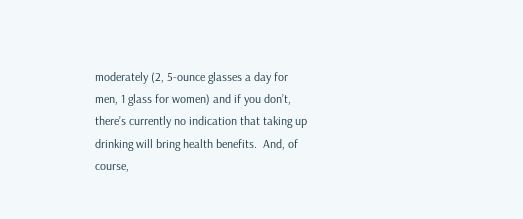moderately (2, 5-ounce glasses a day for men, 1 glass for women) and if you don’t, there’s currently no indication that taking up drinking will bring health benefits.  And, of course,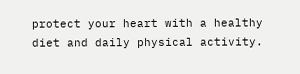protect your heart with a healthy diet and daily physical activity.